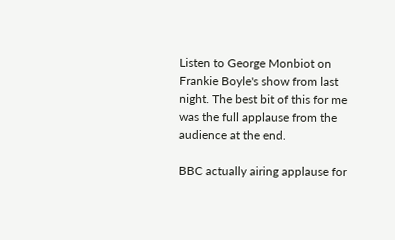Listen to George Monbiot on Frankie Boyle's show from last night. The best bit of this for me was the full applause from the audience at the end.

BBC actually airing applause for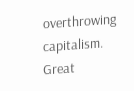overthrowing capitalism. Great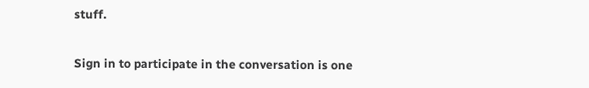stuff.

Sign in to participate in the conversation is one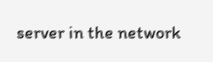server in the network